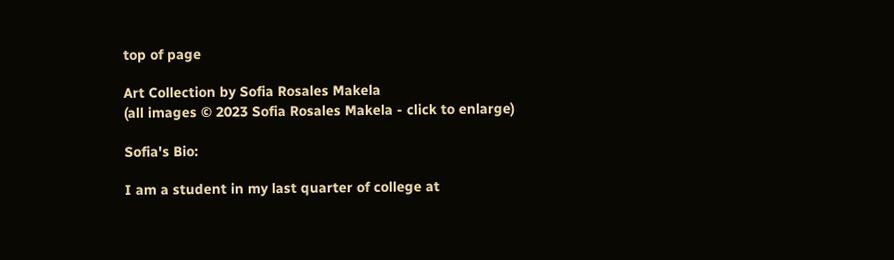top of page

Art Collection by Sofia Rosales Makela
(all images © 2023 Sofia Rosales Makela - click to enlarge)

Sofia's Bio:

I am a student in my last quarter of college at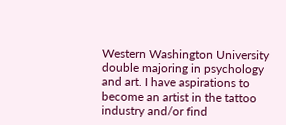Western Washington University double majoring in psychology and art. I have aspirations to become an artist in the tattoo industry and/or find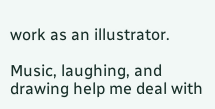work as an illustrator.

Music, laughing, and drawing help me deal with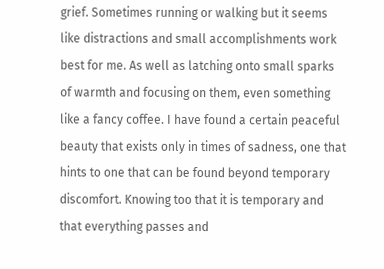grief. Sometimes running or walking but it seems like distractions and small accomplishments work best for me. As well as latching onto small sparks of warmth and focusing on them, even something like a fancy coffee. I have found a certain peaceful beauty that exists only in times of sadness, one that hints to one that can be found beyond temporary discomfort. Knowing too that it is temporary and that everything passes and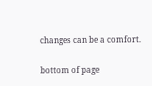changes can be a comfort.

bottom of page